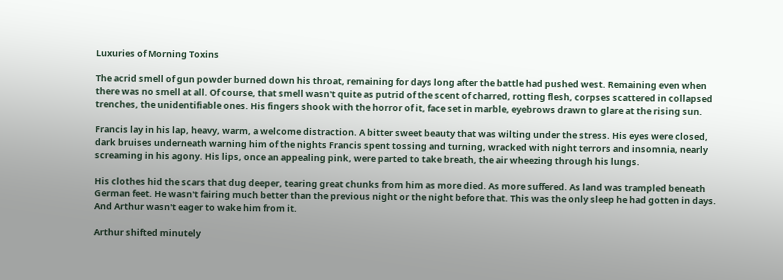Luxuries of Morning Toxins

The acrid smell of gun powder burned down his throat, remaining for days long after the battle had pushed west. Remaining even when there was no smell at all. Of course, that smell wasn't quite as putrid of the scent of charred, rotting flesh, corpses scattered in collapsed trenches, the unidentifiable ones. His fingers shook with the horror of it, face set in marble, eyebrows drawn to glare at the rising sun.

Francis lay in his lap, heavy, warm, a welcome distraction. A bitter sweet beauty that was wilting under the stress. His eyes were closed, dark bruises underneath warning him of the nights Francis spent tossing and turning, wracked with night terrors and insomnia, nearly screaming in his agony. His lips, once an appealing pink, were parted to take breath, the air wheezing through his lungs.

His clothes hid the scars that dug deeper, tearing great chunks from him as more died. As more suffered. As land was trampled beneath German feet. He wasn't fairing much better than the previous night or the night before that. This was the only sleep he had gotten in days. And Arthur wasn't eager to wake him from it.

Arthur shifted minutely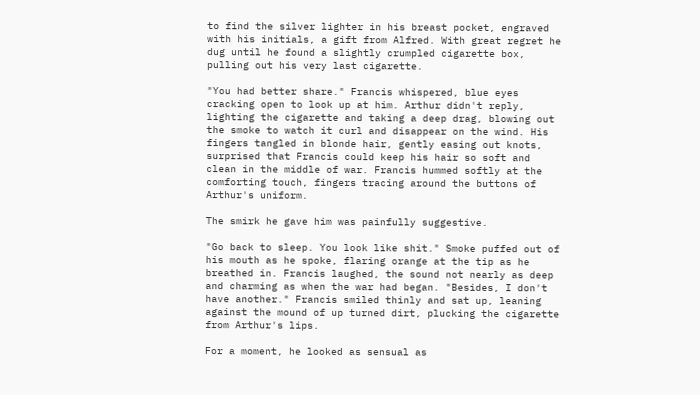to find the silver lighter in his breast pocket, engraved with his initials, a gift from Alfred. With great regret he dug until he found a slightly crumpled cigarette box, pulling out his very last cigarette.

"You had better share." Francis whispered, blue eyes cracking open to look up at him. Arthur didn't reply, lighting the cigarette and taking a deep drag, blowing out the smoke to watch it curl and disappear on the wind. His fingers tangled in blonde hair, gently easing out knots, surprised that Francis could keep his hair so soft and clean in the middle of war. Francis hummed softly at the comforting touch, fingers tracing around the buttons of Arthur's uniform.

The smirk he gave him was painfully suggestive.

"Go back to sleep. You look like shit." Smoke puffed out of his mouth as he spoke, flaring orange at the tip as he breathed in. Francis laughed, the sound not nearly as deep and charming as when the war had began. "Besides, I don't have another." Francis smiled thinly and sat up, leaning against the mound of up turned dirt, plucking the cigarette from Arthur's lips.

For a moment, he looked as sensual as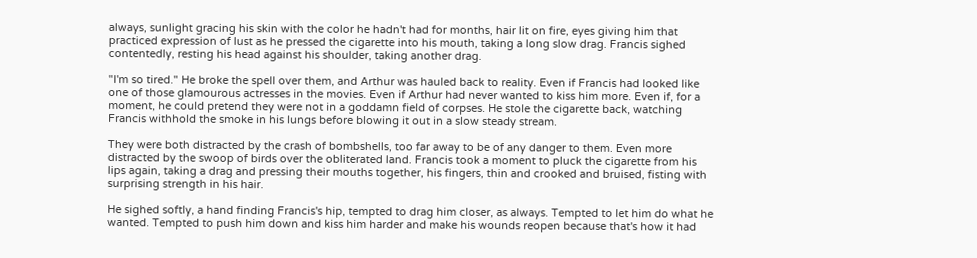always, sunlight gracing his skin with the color he hadn't had for months, hair lit on fire, eyes giving him that practiced expression of lust as he pressed the cigarette into his mouth, taking a long slow drag. Francis sighed contentedly, resting his head against his shoulder, taking another drag.

"I'm so tired." He broke the spell over them, and Arthur was hauled back to reality. Even if Francis had looked like one of those glamourous actresses in the movies. Even if Arthur had never wanted to kiss him more. Even if, for a moment, he could pretend they were not in a goddamn field of corpses. He stole the cigarette back, watching Francis withhold the smoke in his lungs before blowing it out in a slow steady stream.

They were both distracted by the crash of bombshells, too far away to be of any danger to them. Even more distracted by the swoop of birds over the obliterated land. Francis took a moment to pluck the cigarette from his lips again, taking a drag and pressing their mouths together, his fingers, thin and crooked and bruised, fisting with surprising strength in his hair.

He sighed softly, a hand finding Francis's hip, tempted to drag him closer, as always. Tempted to let him do what he wanted. Tempted to push him down and kiss him harder and make his wounds reopen because that's how it had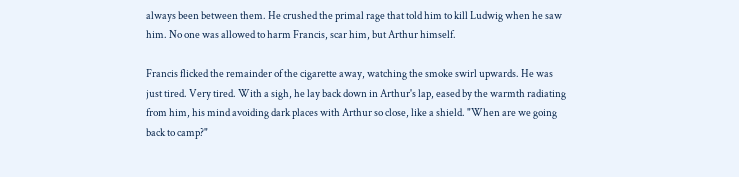always been between them. He crushed the primal rage that told him to kill Ludwig when he saw him. No one was allowed to harm Francis, scar him, but Arthur himself.

Francis flicked the remainder of the cigarette away, watching the smoke swirl upwards. He was just tired. Very tired. With a sigh, he lay back down in Arthur's lap, eased by the warmth radiating from him, his mind avoiding dark places with Arthur so close, like a shield. "When are we going back to camp?"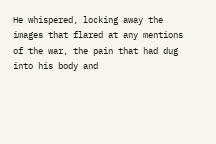He whispered, locking away the images that flared at any mentions of the war, the pain that had dug into his body and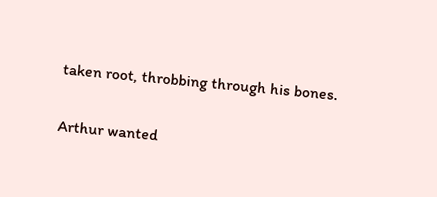taken root, throbbing through his bones.

Arthur wanted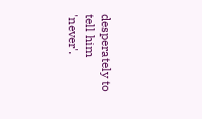desperately to tell him 'never'.